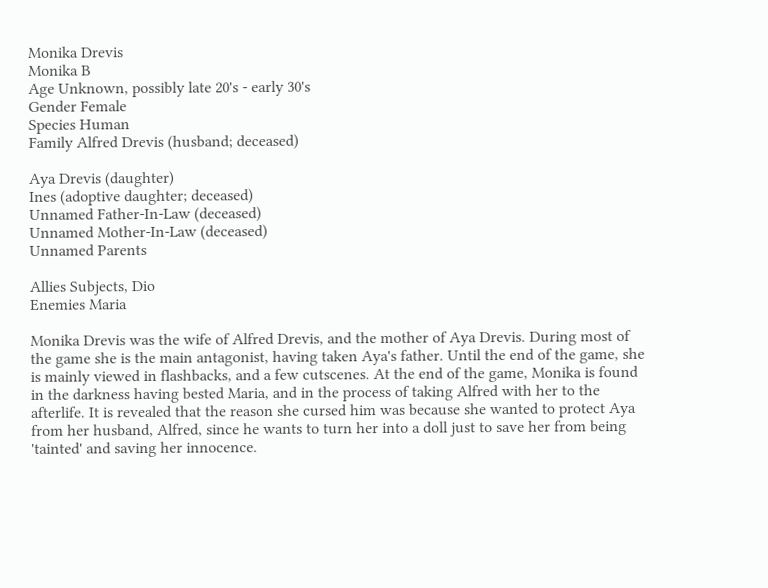Monika Drevis
Monika B
Age Unknown, possibly late 20's - early 30's
Gender Female
Species Human
Family Alfred Drevis (husband; deceased)

Aya Drevis (daughter)
Ines (adoptive daughter; deceased)
Unnamed Father-In-Law (deceased)
Unnamed Mother-In-Law (deceased)
Unnamed Parents

Allies Subjects, Dio
Enemies Maria

Monika Drevis was the wife of Alfred Drevis, and the mother of Aya Drevis. During most of the game she is the main antagonist, having taken Aya's father. Until the end of the game, she is mainly viewed in flashbacks, and a few cutscenes. At the end of the game, Monika is found in the darkness having bested Maria, and in the process of taking Alfred with her to the afterlife. It is revealed that the reason she cursed him was because she wanted to protect Aya from her husband, Alfred, since he wants to turn her into a doll just to save her from being 'tainted' and saving her innocence.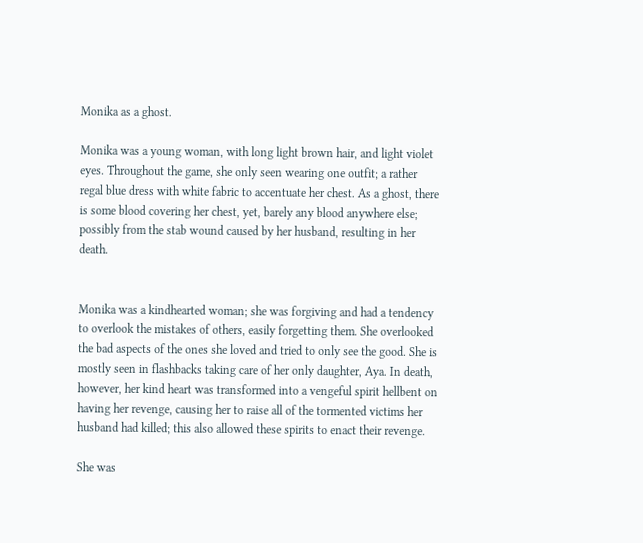Monika as a ghost.

Monika was a young woman, with long light brown hair, and light violet eyes. Throughout the game, she only seen wearing one outfit; a rather regal blue dress with white fabric to accentuate her chest. As a ghost, there is some blood covering her chest, yet, barely any blood anywhere else; possibly from the stab wound caused by her husband, resulting in her death.


Monika was a kindhearted woman; she was forgiving and had a tendency to overlook the mistakes of others, easily forgetting them. She overlooked the bad aspects of the ones she loved and tried to only see the good. She is mostly seen in flashbacks taking care of her only daughter, Aya. In death, however, her kind heart was transformed into a vengeful spirit hellbent on having her revenge, causing her to raise all of the tormented victims her husband had killed; this also allowed these spirits to enact their revenge.

She was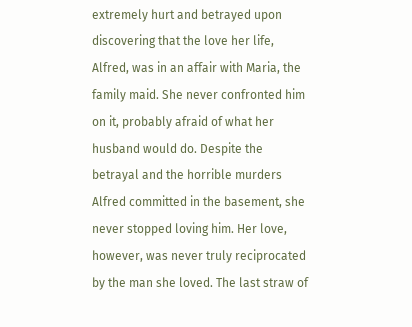extremely hurt and betrayed upon discovering that the love her life, Alfred, was in an affair with Maria, the family maid. She never confronted him on it, probably afraid of what her husband would do. Despite the betrayal and the horrible murders Alfred committed in the basement, she never stopped loving him. Her love, however, was never truly reciprocated by the man she loved. The last straw of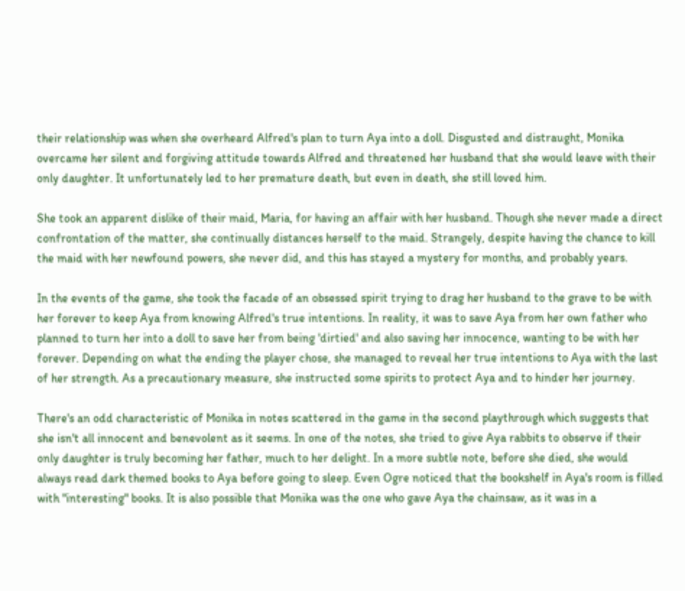their relationship was when she overheard Alfred's plan to turn Aya into a doll. Disgusted and distraught, Monika overcame her silent and forgiving attitude towards Alfred and threatened her husband that she would leave with their only daughter. It unfortunately led to her premature death, but even in death, she still loved him.

She took an apparent dislike of their maid, Maria, for having an affair with her husband. Though she never made a direct confrontation of the matter, she continually distances herself to the maid. Strangely, despite having the chance to kill the maid with her newfound powers, she never did, and this has stayed a mystery for months, and probably years.

In the events of the game, she took the facade of an obsessed spirit trying to drag her husband to the grave to be with her forever to keep Aya from knowing Alfred's true intentions. In reality, it was to save Aya from her own father who planned to turn her into a doll to save her from being 'dirtied' and also saving her innocence, wanting to be with her forever. Depending on what the ending the player chose, she managed to reveal her true intentions to Aya with the last of her strength. As a precautionary measure, she instructed some spirits to protect Aya and to hinder her journey.

There's an odd characteristic of Monika in notes scattered in the game in the second playthrough which suggests that she isn't all innocent and benevolent as it seems. In one of the notes, she tried to give Aya rabbits to observe if their only daughter is truly becoming her father, much to her delight. In a more subtle note, before she died, she would always read dark themed books to Aya before going to sleep. Even Ogre noticed that the bookshelf in Aya's room is filled with "interesting" books. It is also possible that Monika was the one who gave Aya the chainsaw, as it was in a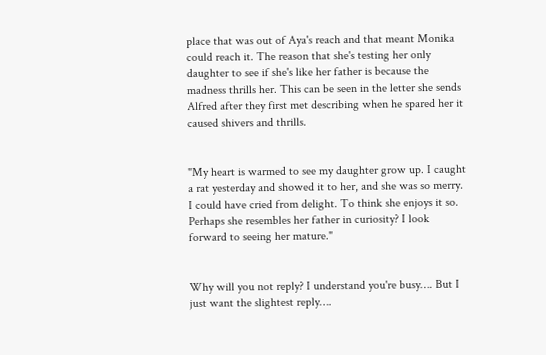place that was out of Aya's reach and that meant Monika could reach it. The reason that she's testing her only daughter to see if she's like her father is because the madness thrills her. This can be seen in the letter she sends Alfred after they first met describing when he spared her it caused shivers and thrills.


"My heart is warmed to see my daughter grow up. I caught a rat yesterday and showed it to her, and she was so merry. I could have cried from delight. To think she enjoys it so. Perhaps she resembles her father in curiosity? I look forward to seeing her mature."


Why will you not reply? I understand you're busy…. But I just want the slightest reply….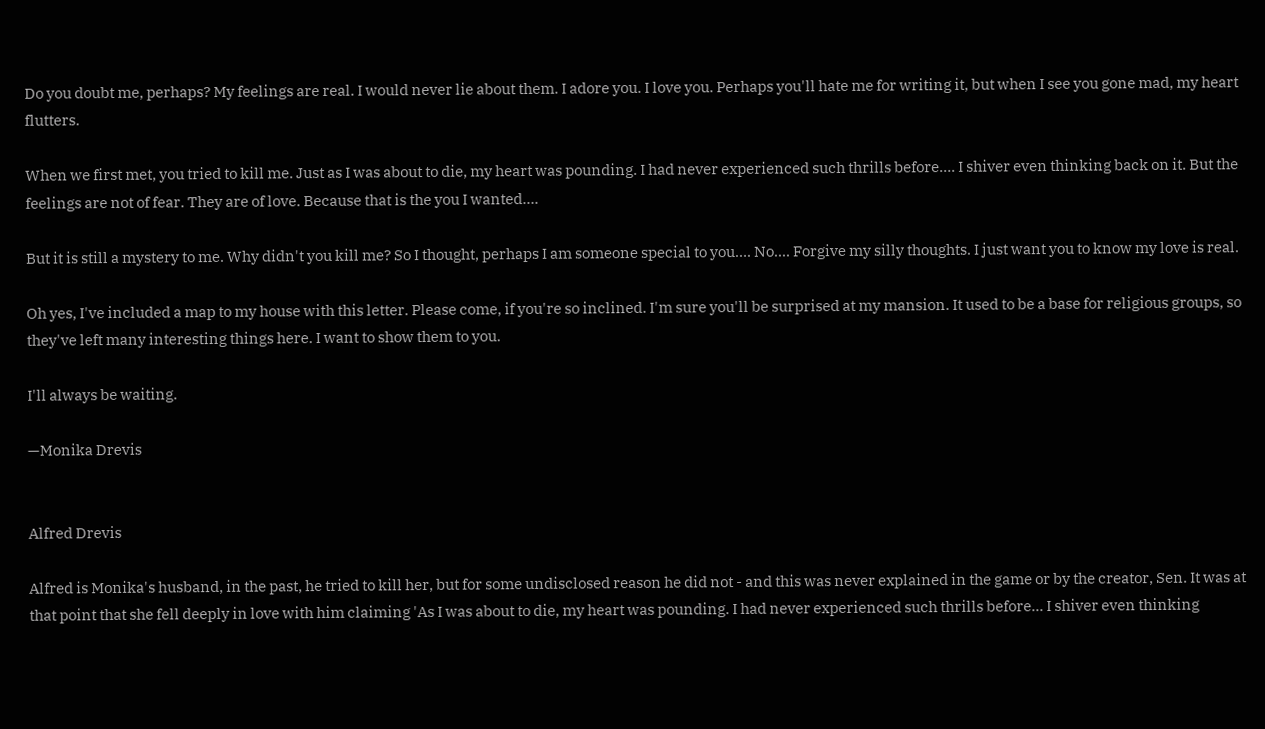Do you doubt me, perhaps? My feelings are real. I would never lie about them. I adore you. I love you. Perhaps you'll hate me for writing it, but when I see you gone mad, my heart flutters.

When we first met, you tried to kill me. Just as I was about to die, my heart was pounding. I had never experienced such thrills before…. I shiver even thinking back on it. But the feelings are not of fear. They are of love. Because that is the you I wanted….

But it is still a mystery to me. Why didn't you kill me? So I thought, perhaps I am someone special to you…. No.... Forgive my silly thoughts. I just want you to know my love is real.

Oh yes, I've included a map to my house with this letter. Please come, if you're so inclined. I'm sure you'll be surprised at my mansion. It used to be a base for religious groups, so they've left many interesting things here. I want to show them to you.

I'll always be waiting.

—Monika Drevis


Alfred Drevis

Alfred is Monika's husband, in the past, he tried to kill her, but for some undisclosed reason he did not - and this was never explained in the game or by the creator, Sen. It was at that point that she fell deeply in love with him claiming 'As I was about to die, my heart was pounding. I had never experienced such thrills before... I shiver even thinking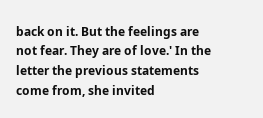back on it. But the feelings are not fear. They are of love.' In the letter the previous statements come from, she invited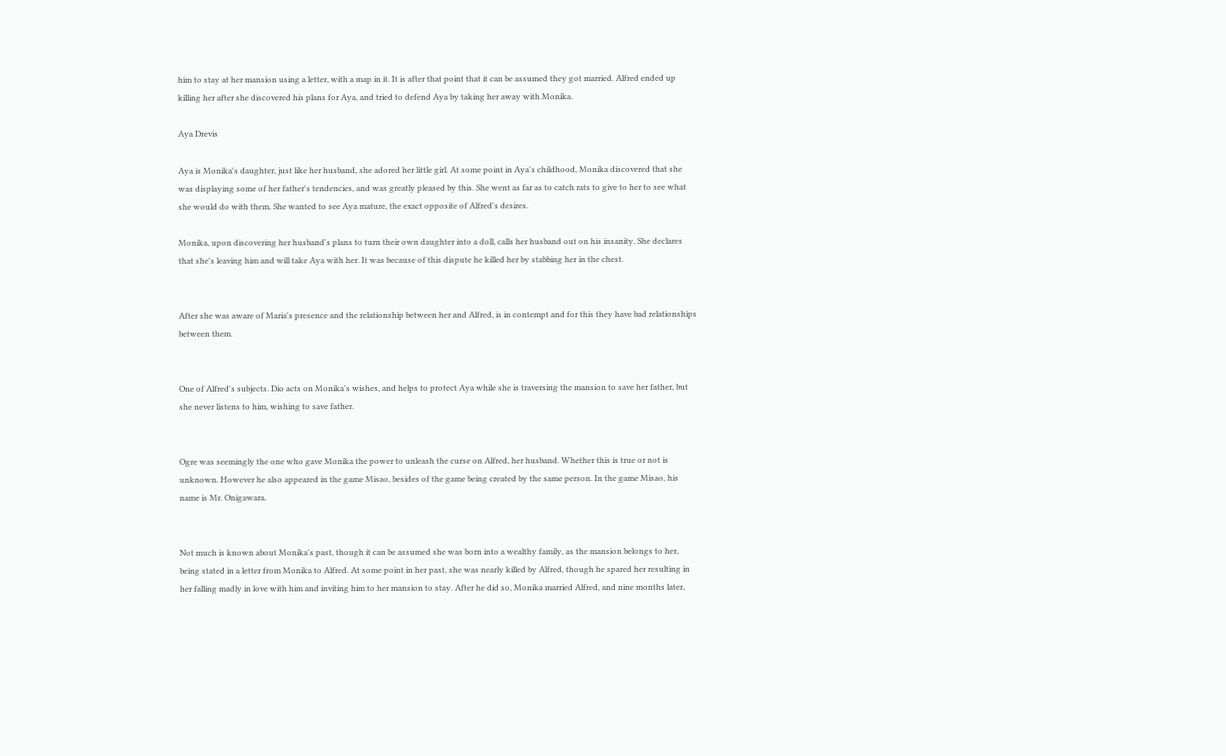him to stay at her mansion using a letter, with a map in it. It is after that point that it can be assumed they got married. Alfred ended up killing her after she discovered his plans for Aya, and tried to defend Aya by taking her away with Monika.

Aya Drevis

Aya is Monika's daughter, just like her husband, she adored her little girl. At some point in Aya's childhood, Monika discovered that she was displaying some of her father's tendencies, and was greatly pleased by this. She went as far as to catch rats to give to her to see what she would do with them. She wanted to see Aya mature, the exact opposite of Alfred's desires.

Monika, upon discovering her husband's plans to turn their own daughter into a doll, calls her husband out on his insanity. She declares that she's leaving him and will take Aya with her. It was because of this dispute he killed her by stabbing her in the chest.


After she was aware of Maria's presence and the relationship between her and Alfred, is in contempt and for this they have bad relationships between them.


One of Alfred's subjects. Dio acts on Monika's wishes, and helps to protect Aya while she is traversing the mansion to save her father, but she never listens to him, wishing to save father.


Ogre was seemingly the one who gave Monika the power to unleash the curse on Alfred, her husband. Whether this is true or not is unknown. However he also appeared in the game Misao, besides of the game being created by the same person. In the game Misao, his name is Mr. Onigawara.


Not much is known about Monika's past, though it can be assumed she was born into a wealthy family, as the mansion belongs to her, being stated in a letter from Monika to Alfred. At some point in her past, she was nearly killed by Alfred, though he spared her resulting in her falling madly in love with him and inviting him to her mansion to stay. After he did so, Monika married Alfred, and nine months later,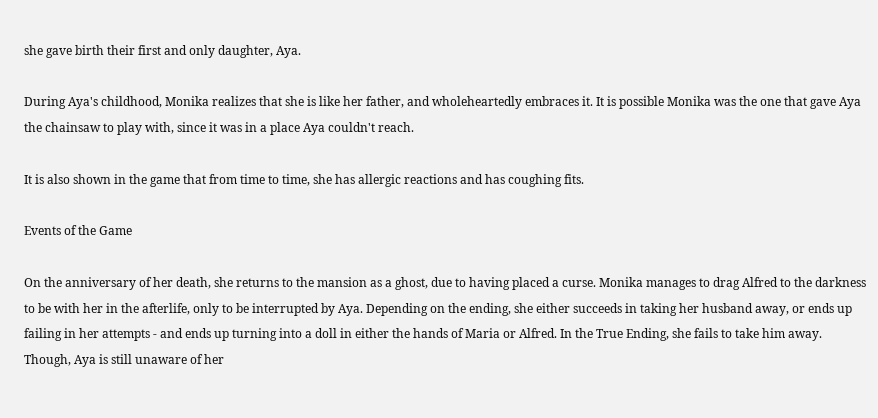she gave birth their first and only daughter, Aya.

During Aya's childhood, Monika realizes that she is like her father, and wholeheartedly embraces it. It is possible Monika was the one that gave Aya the chainsaw to play with, since it was in a place Aya couldn't reach.

It is also shown in the game that from time to time, she has allergic reactions and has coughing fits.

Events of the Game

On the anniversary of her death, she returns to the mansion as a ghost, due to having placed a curse. Monika manages to drag Alfred to the darkness to be with her in the afterlife, only to be interrupted by Aya. Depending on the ending, she either succeeds in taking her husband away, or ends up failing in her attempts - and ends up turning into a doll in either the hands of Maria or Alfred. In the True Ending, she fails to take him away. Though, Aya is still unaware of her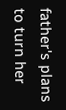father's plans to turn her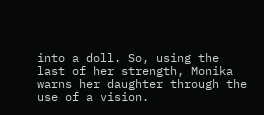into a doll. So, using the last of her strength, Monika warns her daughter through the use of a vision.